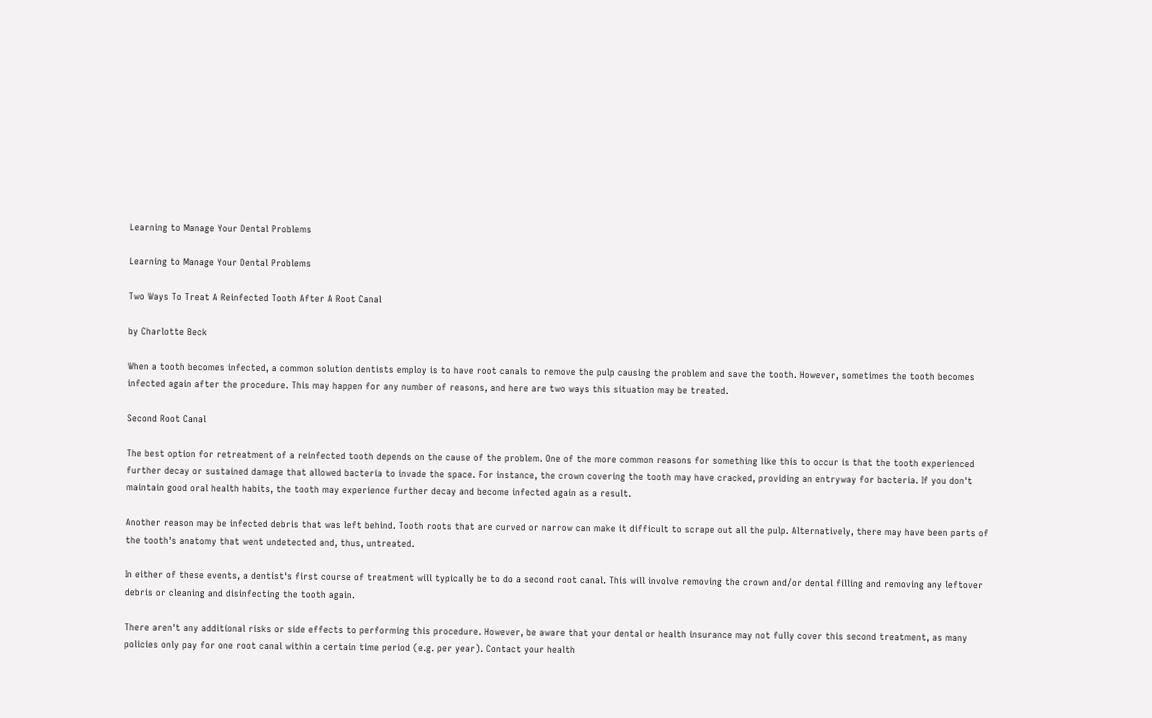Learning to Manage Your Dental Problems

Learning to Manage Your Dental Problems

Two Ways To Treat A Reinfected Tooth After A Root Canal

by Charlotte Beck

When a tooth becomes infected, a common solution dentists employ is to have root canals to remove the pulp causing the problem and save the tooth. However, sometimes the tooth becomes infected again after the procedure. This may happen for any number of reasons, and here are two ways this situation may be treated.

Second Root Canal

The best option for retreatment of a reinfected tooth depends on the cause of the problem. One of the more common reasons for something like this to occur is that the tooth experienced further decay or sustained damage that allowed bacteria to invade the space. For instance, the crown covering the tooth may have cracked, providing an entryway for bacteria. If you don't maintain good oral health habits, the tooth may experience further decay and become infected again as a result.

Another reason may be infected debris that was left behind. Tooth roots that are curved or narrow can make it difficult to scrape out all the pulp. Alternatively, there may have been parts of the tooth's anatomy that went undetected and, thus, untreated.

In either of these events, a dentist's first course of treatment will typically be to do a second root canal. This will involve removing the crown and/or dental filling and removing any leftover debris or cleaning and disinfecting the tooth again.

There aren't any additional risks or side effects to performing this procedure. However, be aware that your dental or health insurance may not fully cover this second treatment, as many policies only pay for one root canal within a certain time period (e.g. per year). Contact your health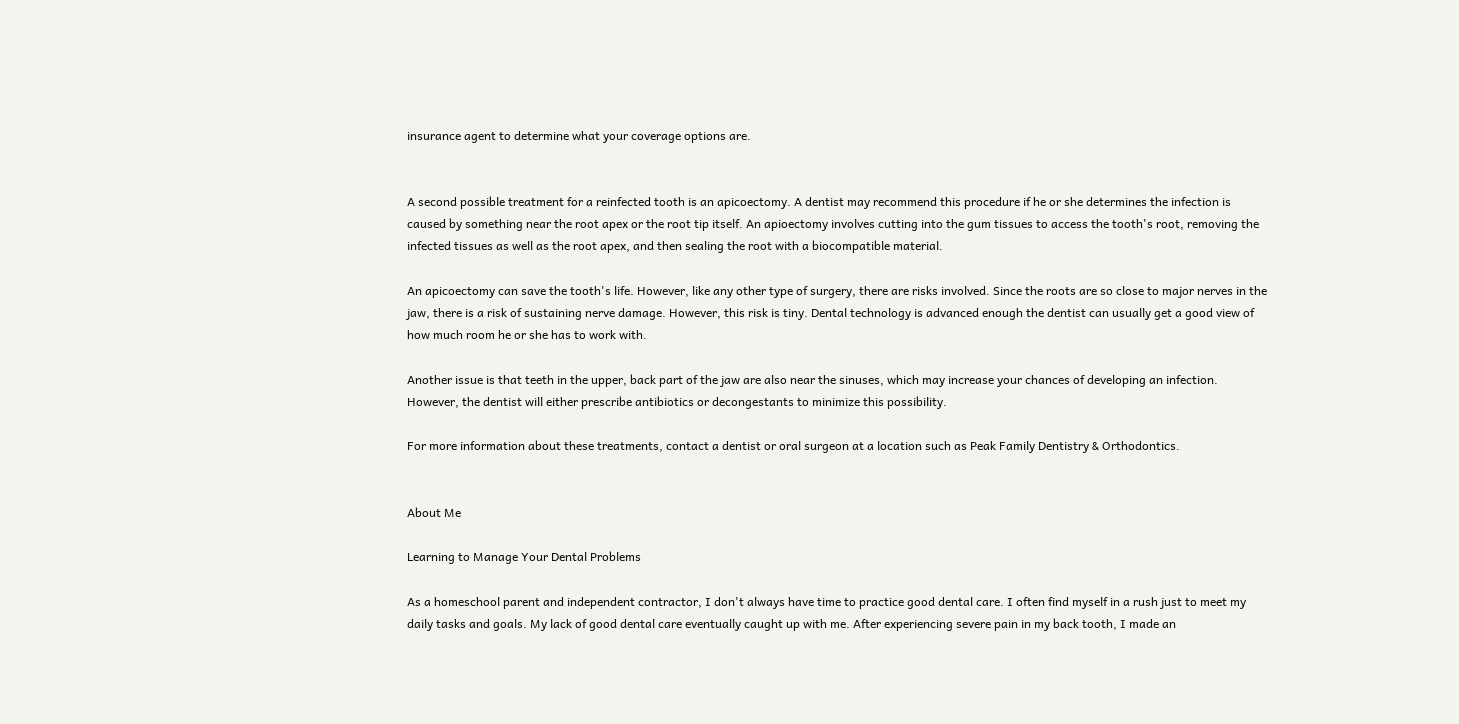insurance agent to determine what your coverage options are.


A second possible treatment for a reinfected tooth is an apicoectomy. A dentist may recommend this procedure if he or she determines the infection is caused by something near the root apex or the root tip itself. An apioectomy involves cutting into the gum tissues to access the tooth's root, removing the infected tissues as well as the root apex, and then sealing the root with a biocompatible material.

An apicoectomy can save the tooth's life. However, like any other type of surgery, there are risks involved. Since the roots are so close to major nerves in the jaw, there is a risk of sustaining nerve damage. However, this risk is tiny. Dental technology is advanced enough the dentist can usually get a good view of how much room he or she has to work with.

Another issue is that teeth in the upper, back part of the jaw are also near the sinuses, which may increase your chances of developing an infection. However, the dentist will either prescribe antibiotics or decongestants to minimize this possibility.

For more information about these treatments, contact a dentist or oral surgeon at a location such as Peak Family Dentistry & Orthodontics.


About Me

Learning to Manage Your Dental Problems

As a homeschool parent and independent contractor, I don't always have time to practice good dental care. I often find myself in a rush just to meet my daily tasks and goals. My lack of good dental care eventually caught up with me. After experiencing severe pain in my back tooth, I made an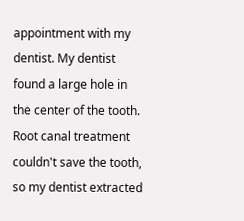appointment with my dentist. My dentist found a large hole in the center of the tooth. Root canal treatment couldn't save the tooth, so my dentist extracted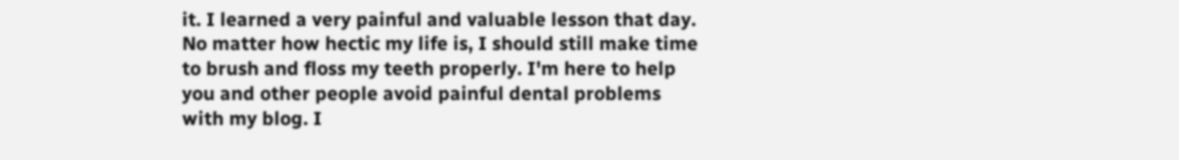it. I learned a very painful and valuable lesson that day. No matter how hectic my life is, I should still make time to brush and floss my teeth properly. I'm here to help you and other people avoid painful dental problems with my blog. I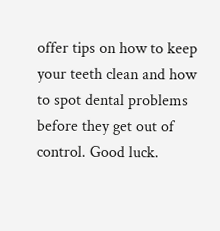offer tips on how to keep your teeth clean and how to spot dental problems before they get out of control. Good luck.